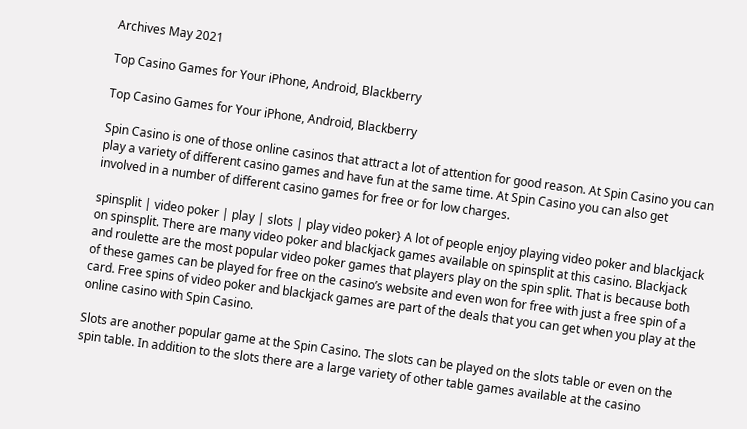Archives May 2021

Top Casino Games for Your iPhone, Android, Blackberry

Top Casino Games for Your iPhone, Android, Blackberry

Spin Casino is one of those online casinos that attract a lot of attention for good reason. At Spin Casino you can play a variety of different casino games and have fun at the same time. At Spin Casino you can also get involved in a number of different casino games for free or for low charges.

spinsplit | video poker | play | slots | play video poker} A lot of people enjoy playing video poker and blackjack on spinsplit. There are many video poker and blackjack games available on spinsplit at this casino. Blackjack and roulette are the most popular video poker games that players play on the spin split. That is because both of these games can be played for free on the casino’s website and even won for free with just a free spin of a card. Free spins of video poker and blackjack games are part of the deals that you can get when you play at the online casino with Spin Casino.

Slots are another popular game at the Spin Casino. The slots can be played on the slots table or even on the spin table. In addition to the slots there are a large variety of other table games available at the casino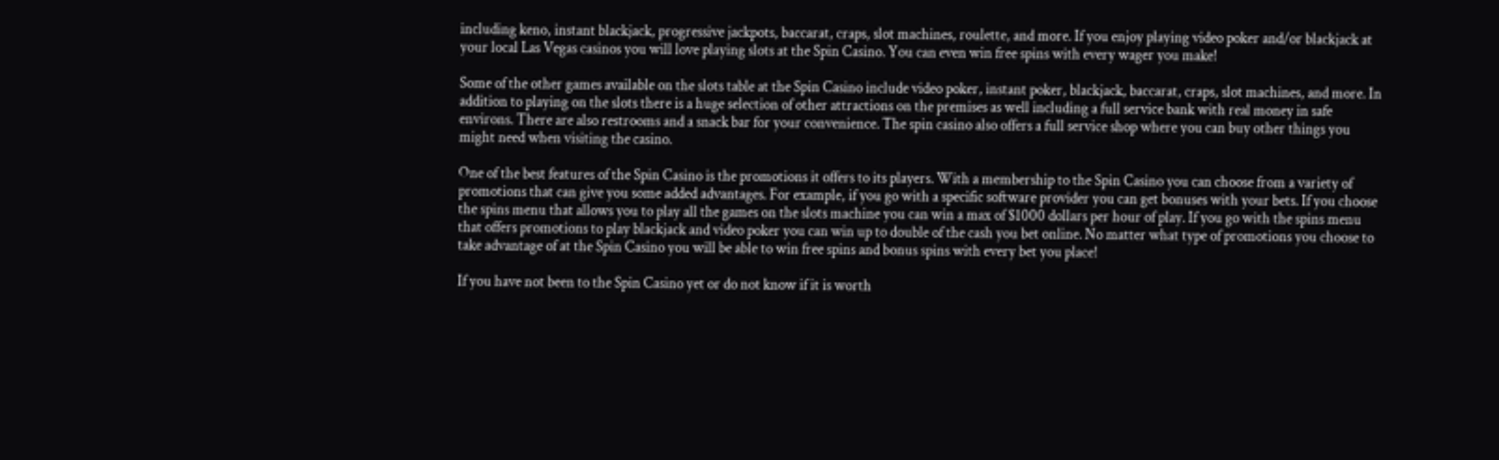including keno, instant blackjack, progressive jackpots, baccarat, craps, slot machines, roulette, and more. If you enjoy playing video poker and/or blackjack at your local Las Vegas casinos you will love playing slots at the Spin Casino. You can even win free spins with every wager you make!

Some of the other games available on the slots table at the Spin Casino include video poker, instant poker, blackjack, baccarat, craps, slot machines, and more. In addition to playing on the slots there is a huge selection of other attractions on the premises as well including a full service bank with real money in safe environs. There are also restrooms and a snack bar for your convenience. The spin casino also offers a full service shop where you can buy other things you might need when visiting the casino.

One of the best features of the Spin Casino is the promotions it offers to its players. With a membership to the Spin Casino you can choose from a variety of promotions that can give you some added advantages. For example, if you go with a specific software provider you can get bonuses with your bets. If you choose the spins menu that allows you to play all the games on the slots machine you can win a max of $1000 dollars per hour of play. If you go with the spins menu that offers promotions to play blackjack and video poker you can win up to double of the cash you bet online. No matter what type of promotions you choose to take advantage of at the Spin Casino you will be able to win free spins and bonus spins with every bet you place!

If you have not been to the Spin Casino yet or do not know if it is worth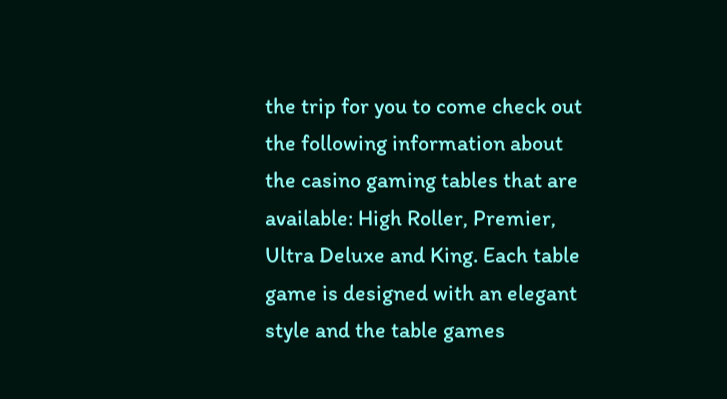the trip for you to come check out the following information about the casino gaming tables that are available: High Roller, Premier, Ultra Deluxe and King. Each table game is designed with an elegant style and the table games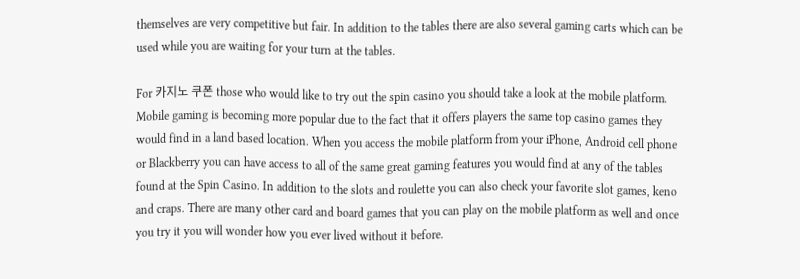themselves are very competitive but fair. In addition to the tables there are also several gaming carts which can be used while you are waiting for your turn at the tables.

For 카지노 쿠폰 those who would like to try out the spin casino you should take a look at the mobile platform. Mobile gaming is becoming more popular due to the fact that it offers players the same top casino games they would find in a land based location. When you access the mobile platform from your iPhone, Android cell phone or Blackberry you can have access to all of the same great gaming features you would find at any of the tables found at the Spin Casino. In addition to the slots and roulette you can also check your favorite slot games, keno and craps. There are many other card and board games that you can play on the mobile platform as well and once you try it you will wonder how you ever lived without it before.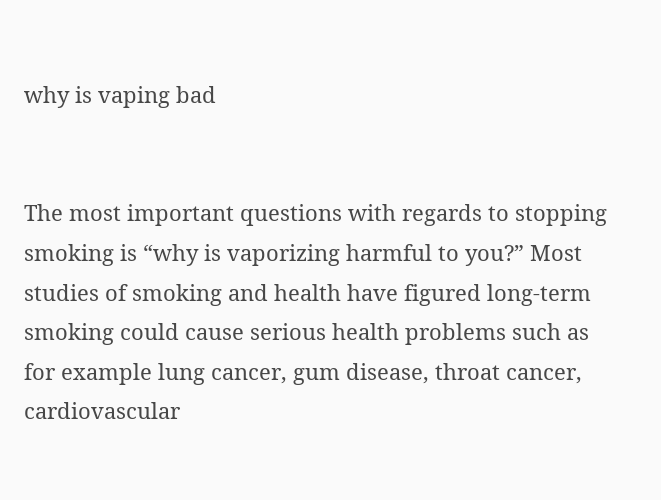why is vaping bad


The most important questions with regards to stopping smoking is “why is vaporizing harmful to you?” Most studies of smoking and health have figured long-term smoking could cause serious health problems such as for example lung cancer, gum disease, throat cancer, cardiovascular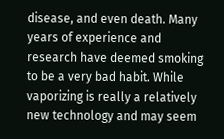disease, and even death. Many years of experience and research have deemed smoking to be a very bad habit. While vaporizing is really a relatively new technology and may seem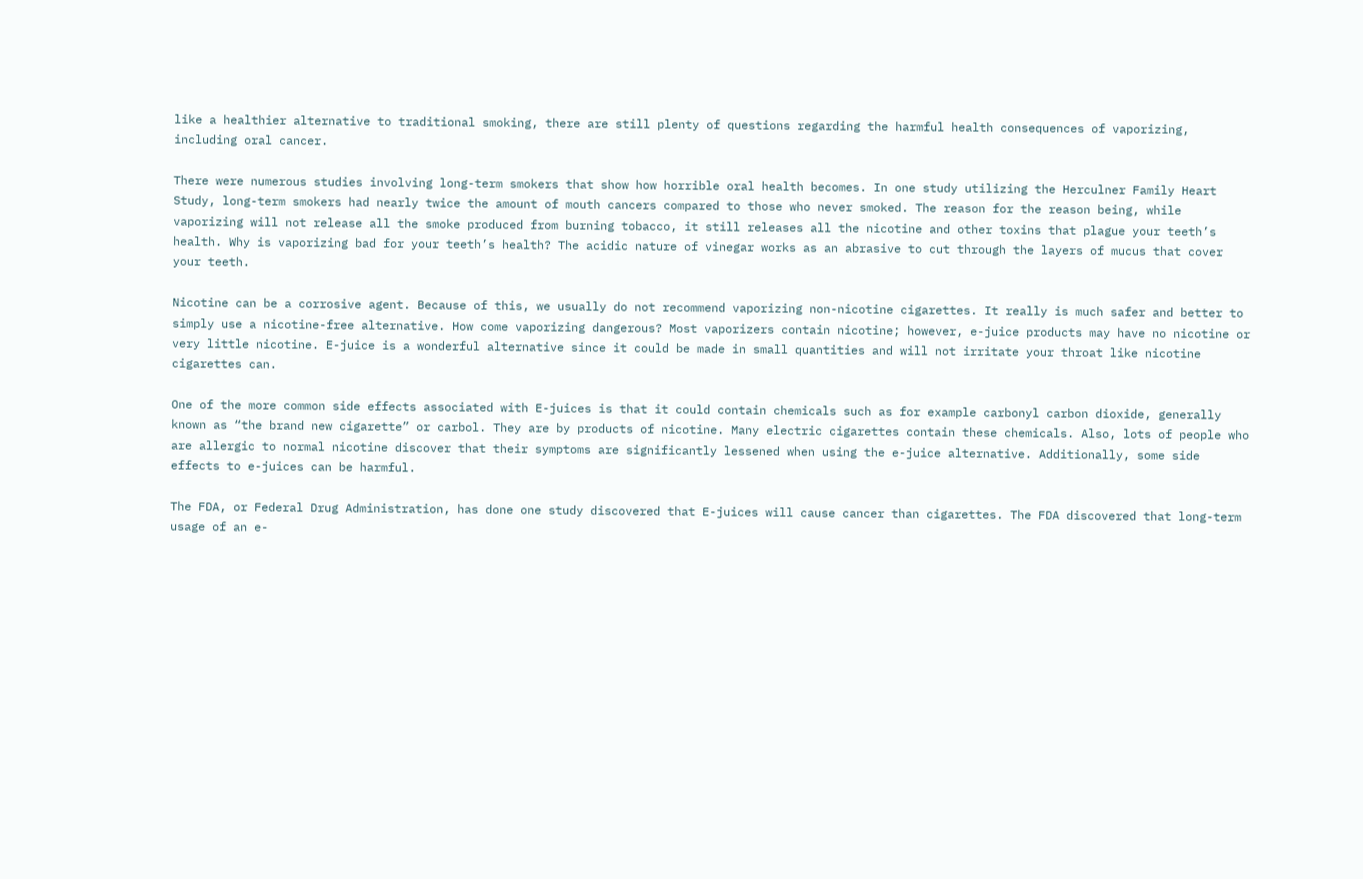like a healthier alternative to traditional smoking, there are still plenty of questions regarding the harmful health consequences of vaporizing, including oral cancer.

There were numerous studies involving long-term smokers that show how horrible oral health becomes. In one study utilizing the Herculner Family Heart Study, long-term smokers had nearly twice the amount of mouth cancers compared to those who never smoked. The reason for the reason being, while vaporizing will not release all the smoke produced from burning tobacco, it still releases all the nicotine and other toxins that plague your teeth’s health. Why is vaporizing bad for your teeth’s health? The acidic nature of vinegar works as an abrasive to cut through the layers of mucus that cover your teeth.

Nicotine can be a corrosive agent. Because of this, we usually do not recommend vaporizing non-nicotine cigarettes. It really is much safer and better to simply use a nicotine-free alternative. How come vaporizing dangerous? Most vaporizers contain nicotine; however, e-juice products may have no nicotine or very little nicotine. E-juice is a wonderful alternative since it could be made in small quantities and will not irritate your throat like nicotine cigarettes can.

One of the more common side effects associated with E-juices is that it could contain chemicals such as for example carbonyl carbon dioxide, generally known as “the brand new cigarette” or carbol. They are by products of nicotine. Many electric cigarettes contain these chemicals. Also, lots of people who are allergic to normal nicotine discover that their symptoms are significantly lessened when using the e-juice alternative. Additionally, some side effects to e-juices can be harmful.

The FDA, or Federal Drug Administration, has done one study discovered that E-juices will cause cancer than cigarettes. The FDA discovered that long-term usage of an e-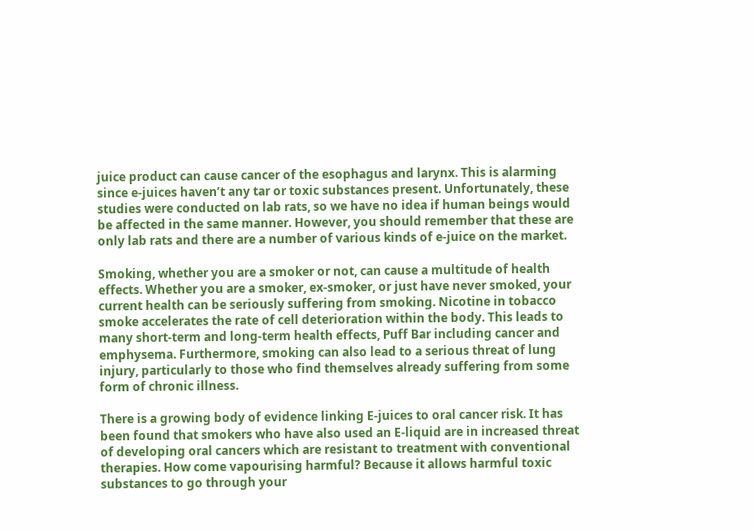juice product can cause cancer of the esophagus and larynx. This is alarming since e-juices haven’t any tar or toxic substances present. Unfortunately, these studies were conducted on lab rats, so we have no idea if human beings would be affected in the same manner. However, you should remember that these are only lab rats and there are a number of various kinds of e-juice on the market.

Smoking, whether you are a smoker or not, can cause a multitude of health effects. Whether you are a smoker, ex-smoker, or just have never smoked, your current health can be seriously suffering from smoking. Nicotine in tobacco smoke accelerates the rate of cell deterioration within the body. This leads to many short-term and long-term health effects, Puff Bar including cancer and emphysema. Furthermore, smoking can also lead to a serious threat of lung injury, particularly to those who find themselves already suffering from some form of chronic illness.

There is a growing body of evidence linking E-juices to oral cancer risk. It has been found that smokers who have also used an E-liquid are in increased threat of developing oral cancers which are resistant to treatment with conventional therapies. How come vapourising harmful? Because it allows harmful toxic substances to go through your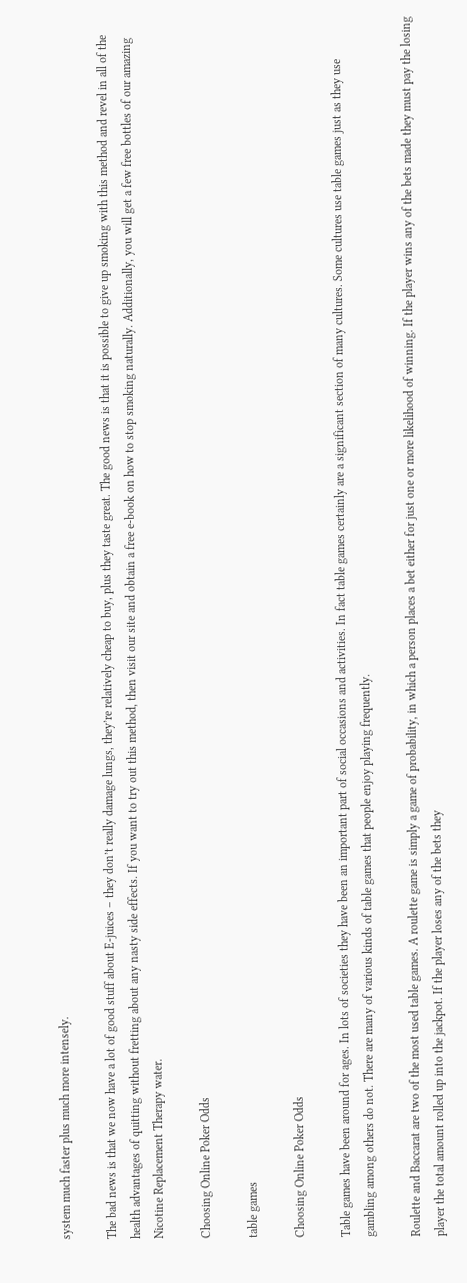system much faster plus much more intensely.

The bad news is that we now have a lot of good stuff about E-juices – they don’t really damage lungs, they’re relatively cheap to buy, plus they taste great. The good news is that it is possible to give up smoking with this method and revel in all of the health advantages of quitting without fretting about any nasty side effects. If you want to try out this method, then visit our site and obtain a free e-book on how to stop smoking naturally. Additionally, you will get a few free bottles of our amazing Nicotine Replacement Therapy water.

Choosing Online Poker Odds

table games

Choosing Online Poker Odds

Table games have been around for ages. In lots of societies they have been an important part of social occasions and activities. In fact table games certainly are a significant section of many cultures. Some cultures use table games just as they use gambling among others do not. There are many of various kinds of table games that people enjoy playing frequently.

Roulette and Baccarat are two of the most used table games. A roulette game is simply a game of probability, in which a person places a bet either for just one or more likelihood of winning. If the player wins any of the bets made they must pay the losing player the total amount rolled up into the jackpot. If the player loses any of the bets they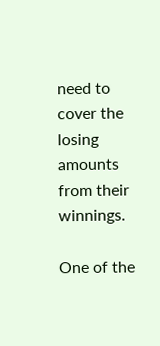need to cover the losing amounts from their winnings.

One of the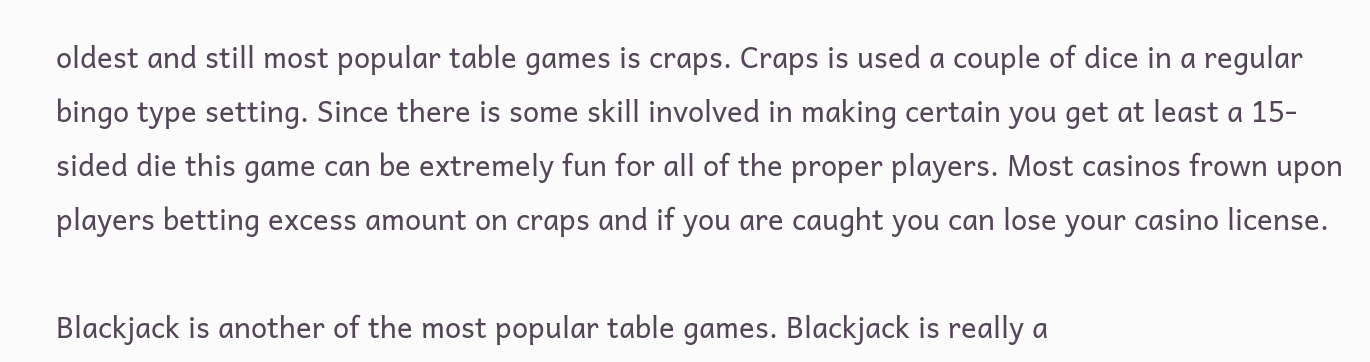oldest and still most popular table games is craps. Craps is used a couple of dice in a regular bingo type setting. Since there is some skill involved in making certain you get at least a 15-sided die this game can be extremely fun for all of the proper players. Most casinos frown upon players betting excess amount on craps and if you are caught you can lose your casino license.

Blackjack is another of the most popular table games. Blackjack is really a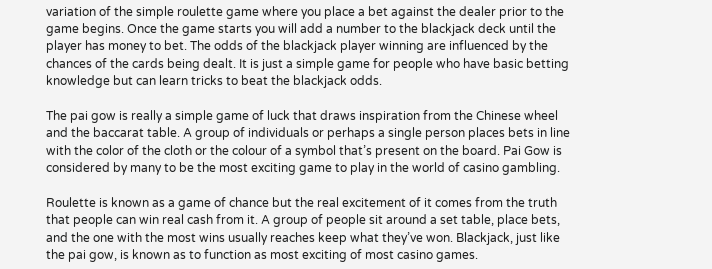variation of the simple roulette game where you place a bet against the dealer prior to the game begins. Once the game starts you will add a number to the blackjack deck until the player has money to bet. The odds of the blackjack player winning are influenced by the chances of the cards being dealt. It is just a simple game for people who have basic betting knowledge but can learn tricks to beat the blackjack odds.

The pai gow is really a simple game of luck that draws inspiration from the Chinese wheel and the baccarat table. A group of individuals or perhaps a single person places bets in line with the color of the cloth or the colour of a symbol that’s present on the board. Pai Gow is considered by many to be the most exciting game to play in the world of casino gambling.

Roulette is known as a game of chance but the real excitement of it comes from the truth that people can win real cash from it. A group of people sit around a set table, place bets, and the one with the most wins usually reaches keep what they’ve won. Blackjack, just like the pai gow, is known as to function as most exciting of most casino games.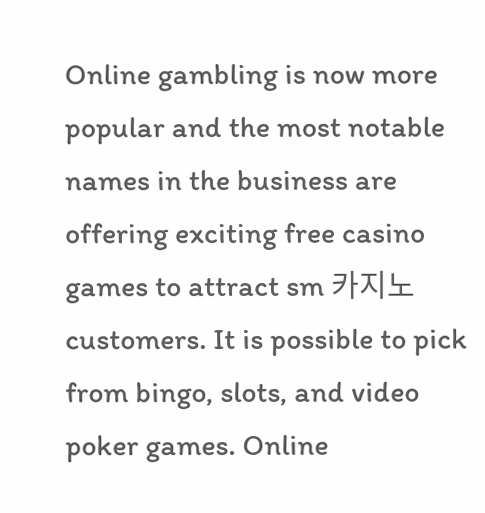Online gambling is now more popular and the most notable names in the business are offering exciting free casino games to attract sm 카지노 customers. It is possible to pick from bingo, slots, and video poker games. Online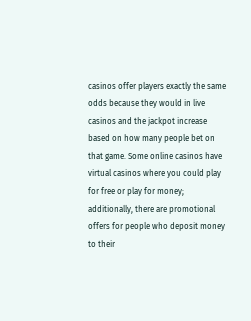casinos offer players exactly the same odds because they would in live casinos and the jackpot increase based on how many people bet on that game. Some online casinos have virtual casinos where you could play for free or play for money; additionally, there are promotional offers for people who deposit money to their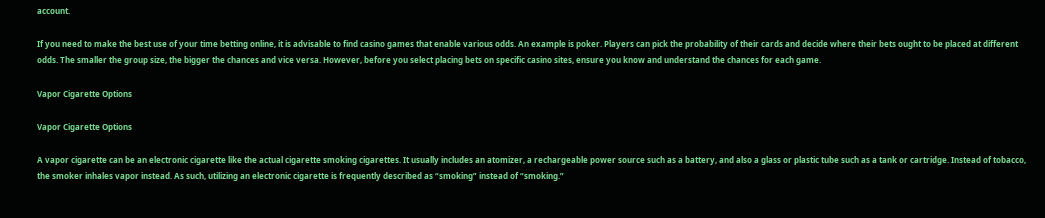account.

If you need to make the best use of your time betting online, it is advisable to find casino games that enable various odds. An example is poker. Players can pick the probability of their cards and decide where their bets ought to be placed at different odds. The smaller the group size, the bigger the chances and vice versa. However, before you select placing bets on specific casino sites, ensure you know and understand the chances for each game.

Vapor Cigarette Options

Vapor Cigarette Options

A vapor cigarette can be an electronic cigarette like the actual cigarette smoking cigarettes. It usually includes an atomizer, a rechargeable power source such as a battery, and also a glass or plastic tube such as a tank or cartridge. Instead of tobacco, the smoker inhales vapor instead. As such, utilizing an electronic cigarette is frequently described as “smoking” instead of “smoking.”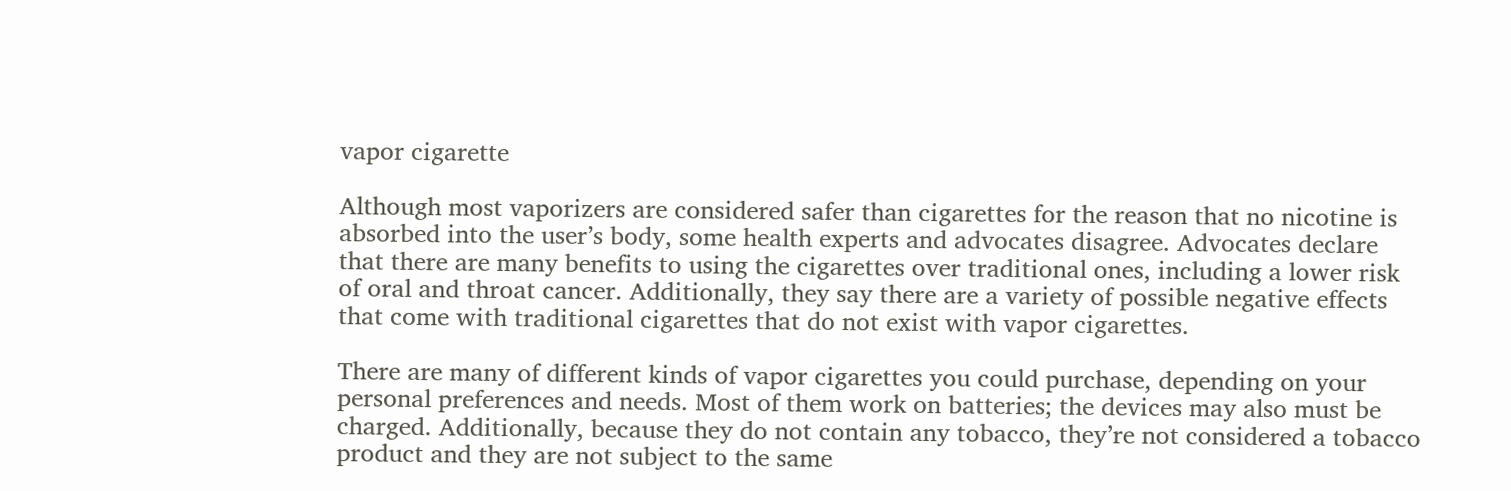vapor cigarette

Although most vaporizers are considered safer than cigarettes for the reason that no nicotine is absorbed into the user’s body, some health experts and advocates disagree. Advocates declare that there are many benefits to using the cigarettes over traditional ones, including a lower risk of oral and throat cancer. Additionally, they say there are a variety of possible negative effects that come with traditional cigarettes that do not exist with vapor cigarettes.

There are many of different kinds of vapor cigarettes you could purchase, depending on your personal preferences and needs. Most of them work on batteries; the devices may also must be charged. Additionally, because they do not contain any tobacco, they’re not considered a tobacco product and they are not subject to the same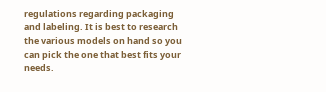regulations regarding packaging and labeling. It is best to research the various models on hand so you can pick the one that best fits your needs.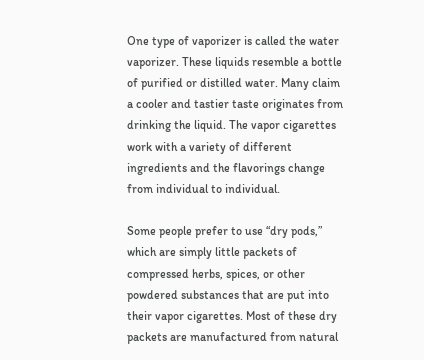One type of vaporizer is called the water vaporizer. These liquids resemble a bottle of purified or distilled water. Many claim a cooler and tastier taste originates from drinking the liquid. The vapor cigarettes work with a variety of different ingredients and the flavorings change from individual to individual.

Some people prefer to use “dry pods,” which are simply little packets of compressed herbs, spices, or other powdered substances that are put into their vapor cigarettes. Most of these dry packets are manufactured from natural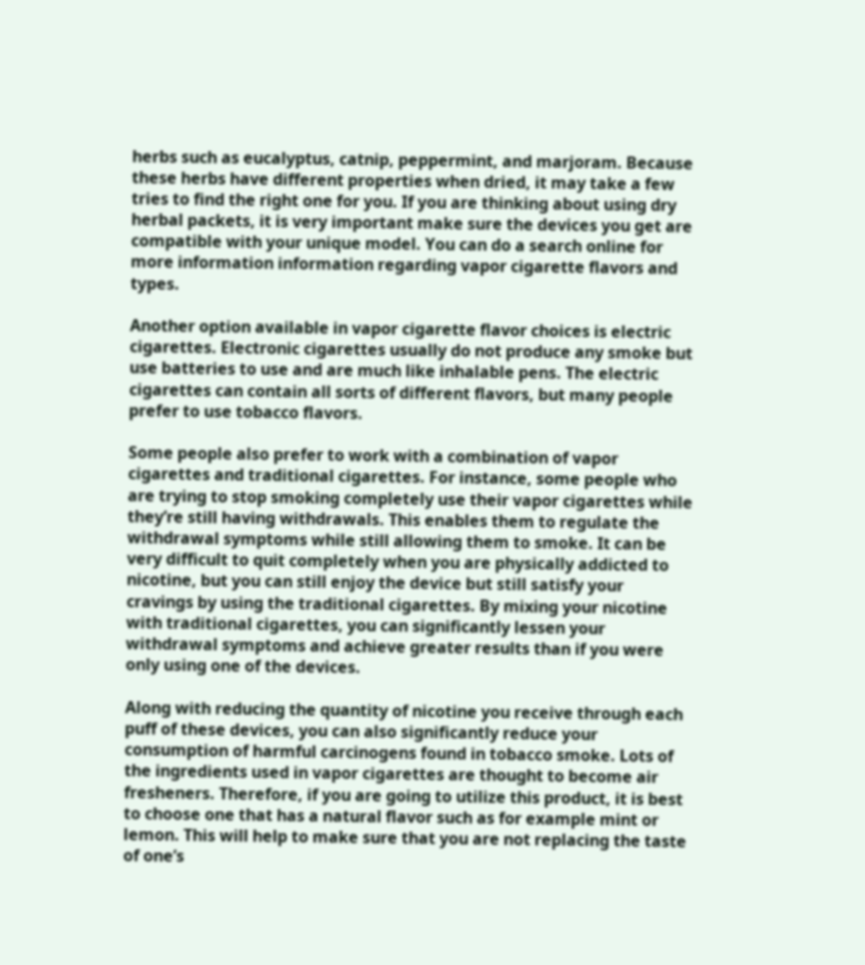herbs such as eucalyptus, catnip, peppermint, and marjoram. Because these herbs have different properties when dried, it may take a few tries to find the right one for you. If you are thinking about using dry herbal packets, it is very important make sure the devices you get are compatible with your unique model. You can do a search online for more information information regarding vapor cigarette flavors and types.

Another option available in vapor cigarette flavor choices is electric cigarettes. Electronic cigarettes usually do not produce any smoke but use batteries to use and are much like inhalable pens. The electric cigarettes can contain all sorts of different flavors, but many people prefer to use tobacco flavors.

Some people also prefer to work with a combination of vapor cigarettes and traditional cigarettes. For instance, some people who are trying to stop smoking completely use their vapor cigarettes while they’re still having withdrawals. This enables them to regulate the withdrawal symptoms while still allowing them to smoke. It can be very difficult to quit completely when you are physically addicted to nicotine, but you can still enjoy the device but still satisfy your cravings by using the traditional cigarettes. By mixing your nicotine with traditional cigarettes, you can significantly lessen your withdrawal symptoms and achieve greater results than if you were only using one of the devices.

Along with reducing the quantity of nicotine you receive through each puff of these devices, you can also significantly reduce your consumption of harmful carcinogens found in tobacco smoke. Lots of the ingredients used in vapor cigarettes are thought to become air fresheners. Therefore, if you are going to utilize this product, it is best to choose one that has a natural flavor such as for example mint or lemon. This will help to make sure that you are not replacing the taste of one’s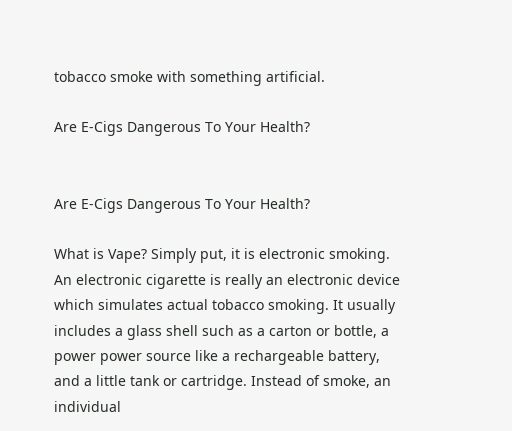tobacco smoke with something artificial.

Are E-Cigs Dangerous To Your Health?


Are E-Cigs Dangerous To Your Health?

What is Vape? Simply put, it is electronic smoking. An electronic cigarette is really an electronic device which simulates actual tobacco smoking. It usually includes a glass shell such as a carton or bottle, a power power source like a rechargeable battery, and a little tank or cartridge. Instead of smoke, an individual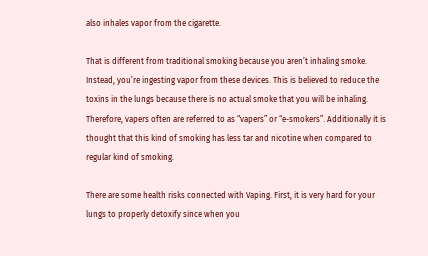also inhales vapor from the cigarette.

That is different from traditional smoking because you aren’t inhaling smoke. Instead, you’re ingesting vapor from these devices. This is believed to reduce the toxins in the lungs because there is no actual smoke that you will be inhaling. Therefore, vapers often are referred to as “vapers” or “e-smokers”. Additionally it is thought that this kind of smoking has less tar and nicotine when compared to regular kind of smoking.

There are some health risks connected with Vaping. First, it is very hard for your lungs to properly detoxify since when you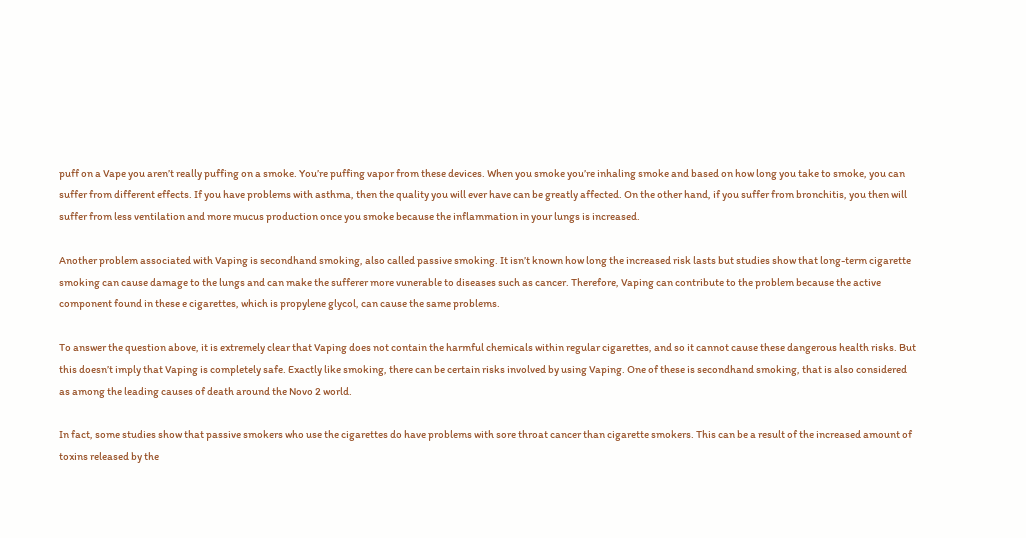puff on a Vape you aren’t really puffing on a smoke. You’re puffing vapor from these devices. When you smoke you’re inhaling smoke and based on how long you take to smoke, you can suffer from different effects. If you have problems with asthma, then the quality you will ever have can be greatly affected. On the other hand, if you suffer from bronchitis, you then will suffer from less ventilation and more mucus production once you smoke because the inflammation in your lungs is increased.

Another problem associated with Vaping is secondhand smoking, also called passive smoking. It isn’t known how long the increased risk lasts but studies show that long-term cigarette smoking can cause damage to the lungs and can make the sufferer more vunerable to diseases such as cancer. Therefore, Vaping can contribute to the problem because the active component found in these e cigarettes, which is propylene glycol, can cause the same problems.

To answer the question above, it is extremely clear that Vaping does not contain the harmful chemicals within regular cigarettes, and so it cannot cause these dangerous health risks. But this doesn’t imply that Vaping is completely safe. Exactly like smoking, there can be certain risks involved by using Vaping. One of these is secondhand smoking, that is also considered as among the leading causes of death around the Novo 2 world.

In fact, some studies show that passive smokers who use the cigarettes do have problems with sore throat cancer than cigarette smokers. This can be a result of the increased amount of toxins released by the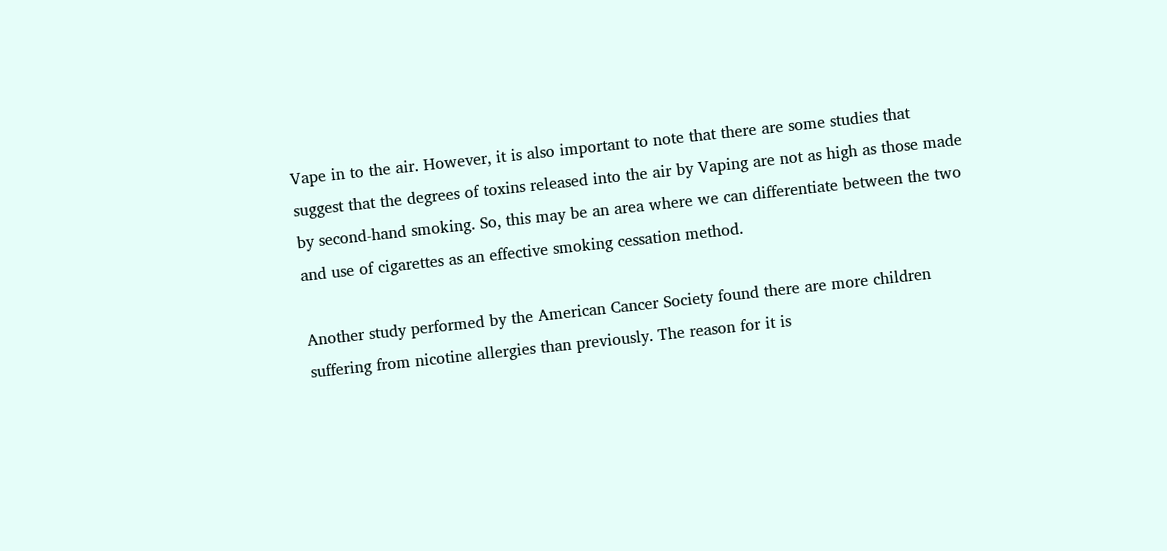Vape in to the air. However, it is also important to note that there are some studies that suggest that the degrees of toxins released into the air by Vaping are not as high as those made by second-hand smoking. So, this may be an area where we can differentiate between the two and use of cigarettes as an effective smoking cessation method.

Another study performed by the American Cancer Society found there are more children suffering from nicotine allergies than previously. The reason for it is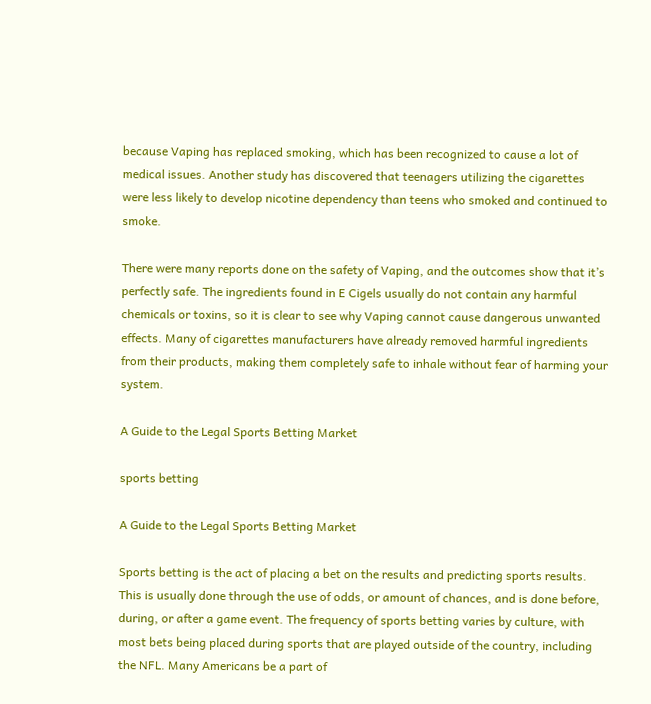because Vaping has replaced smoking, which has been recognized to cause a lot of medical issues. Another study has discovered that teenagers utilizing the cigarettes were less likely to develop nicotine dependency than teens who smoked and continued to smoke.

There were many reports done on the safety of Vaping, and the outcomes show that it’s perfectly safe. The ingredients found in E Cigels usually do not contain any harmful chemicals or toxins, so it is clear to see why Vaping cannot cause dangerous unwanted effects. Many of cigarettes manufacturers have already removed harmful ingredients from their products, making them completely safe to inhale without fear of harming your system.

A Guide to the Legal Sports Betting Market

sports betting

A Guide to the Legal Sports Betting Market

Sports betting is the act of placing a bet on the results and predicting sports results. This is usually done through the use of odds, or amount of chances, and is done before, during, or after a game event. The frequency of sports betting varies by culture, with most bets being placed during sports that are played outside of the country, including the NFL. Many Americans be a part of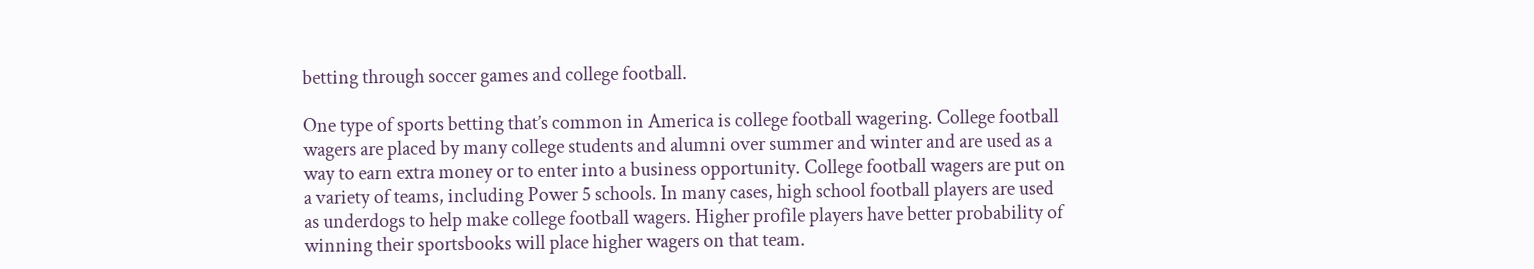betting through soccer games and college football.

One type of sports betting that’s common in America is college football wagering. College football wagers are placed by many college students and alumni over summer and winter and are used as a way to earn extra money or to enter into a business opportunity. College football wagers are put on a variety of teams, including Power 5 schools. In many cases, high school football players are used as underdogs to help make college football wagers. Higher profile players have better probability of winning their sportsbooks will place higher wagers on that team.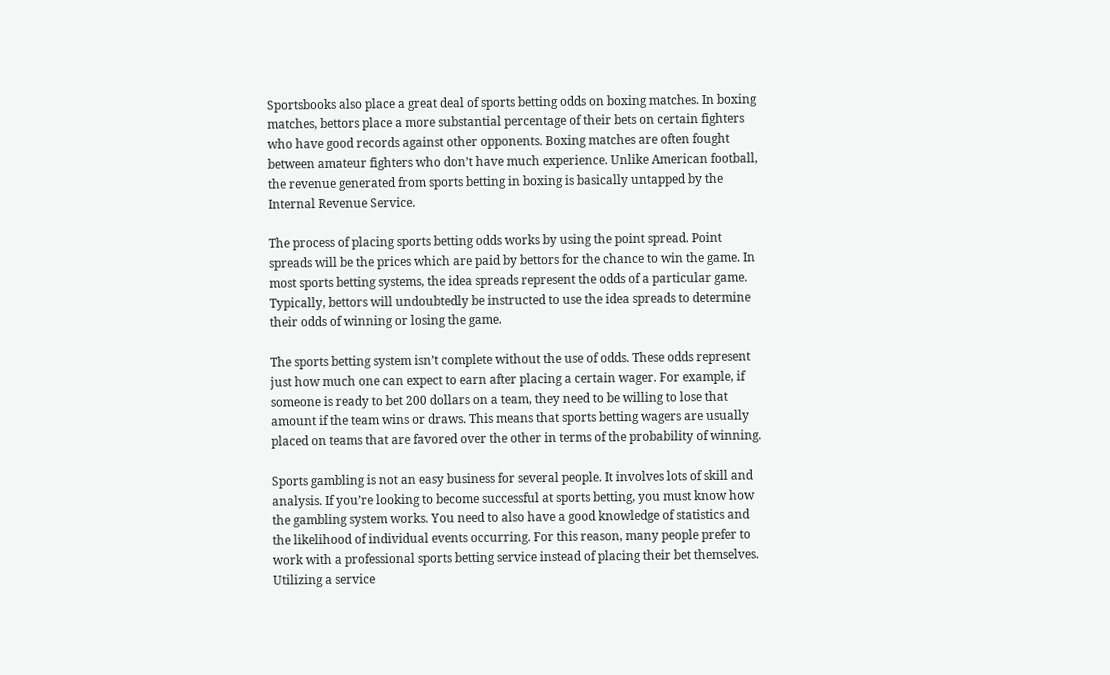Sportsbooks also place a great deal of sports betting odds on boxing matches. In boxing matches, bettors place a more substantial percentage of their bets on certain fighters who have good records against other opponents. Boxing matches are often fought between amateur fighters who don’t have much experience. Unlike American football, the revenue generated from sports betting in boxing is basically untapped by the Internal Revenue Service.

The process of placing sports betting odds works by using the point spread. Point spreads will be the prices which are paid by bettors for the chance to win the game. In most sports betting systems, the idea spreads represent the odds of a particular game. Typically, bettors will undoubtedly be instructed to use the idea spreads to determine their odds of winning or losing the game.

The sports betting system isn’t complete without the use of odds. These odds represent just how much one can expect to earn after placing a certain wager. For example, if someone is ready to bet 200 dollars on a team, they need to be willing to lose that amount if the team wins or draws. This means that sports betting wagers are usually placed on teams that are favored over the other in terms of the probability of winning.

Sports gambling is not an easy business for several people. It involves lots of skill and analysis. If you’re looking to become successful at sports betting, you must know how the gambling system works. You need to also have a good knowledge of statistics and the likelihood of individual events occurring. For this reason, many people prefer to work with a professional sports betting service instead of placing their bet themselves. Utilizing a service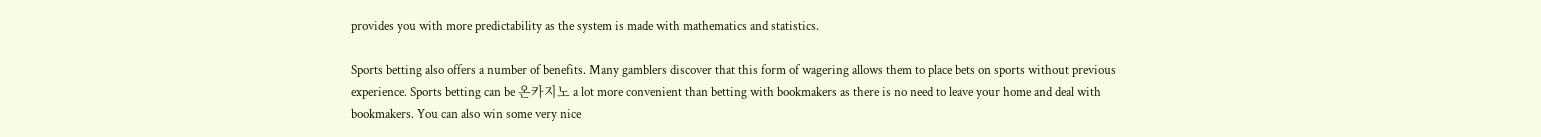provides you with more predictability as the system is made with mathematics and statistics.

Sports betting also offers a number of benefits. Many gamblers discover that this form of wagering allows them to place bets on sports without previous experience. Sports betting can be 온카지노 a lot more convenient than betting with bookmakers as there is no need to leave your home and deal with bookmakers. You can also win some very nice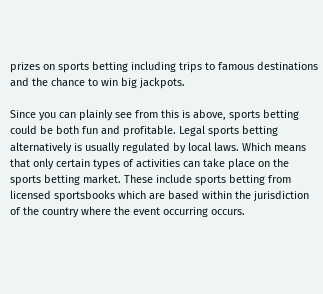prizes on sports betting including trips to famous destinations and the chance to win big jackpots.

Since you can plainly see from this is above, sports betting could be both fun and profitable. Legal sports betting alternatively is usually regulated by local laws. Which means that only certain types of activities can take place on the sports betting market. These include sports betting from licensed sportsbooks which are based within the jurisdiction of the country where the event occurring occurs.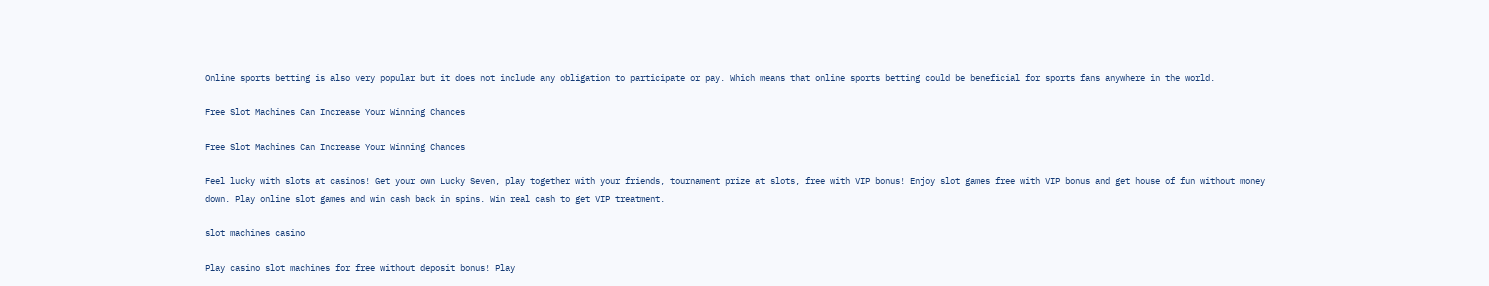Online sports betting is also very popular but it does not include any obligation to participate or pay. Which means that online sports betting could be beneficial for sports fans anywhere in the world.

Free Slot Machines Can Increase Your Winning Chances

Free Slot Machines Can Increase Your Winning Chances

Feel lucky with slots at casinos! Get your own Lucky Seven, play together with your friends, tournament prize at slots, free with VIP bonus! Enjoy slot games free with VIP bonus and get house of fun without money down. Play online slot games and win cash back in spins. Win real cash to get VIP treatment.

slot machines casino

Play casino slot machines for free without deposit bonus! Play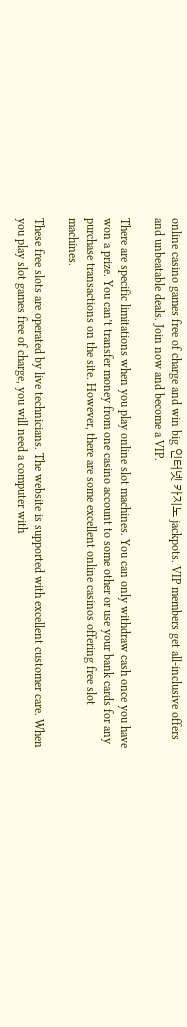online casino games free of charge and win big 인터넷 카지노 jackpots. VIP members get all-inclusive offers and unbeatable deals. Join now and become a VIP.

There are specific limitations when you play online slot machines. You can only withdraw cash once you have won a prize. You can’t transfer money from one casino account to some other or use your bank cards for any purchase transactions on the site. However, there are some excellent online casinos offering free slot machines.

These free slots are operated by live technicians. The website is supported with excellent customer care. When you play slot games free of charge, you will need a computer with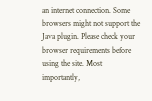an internet connection. Some browsers might not support the Java plugin. Please check your browser requirements before using the site. Most importantly,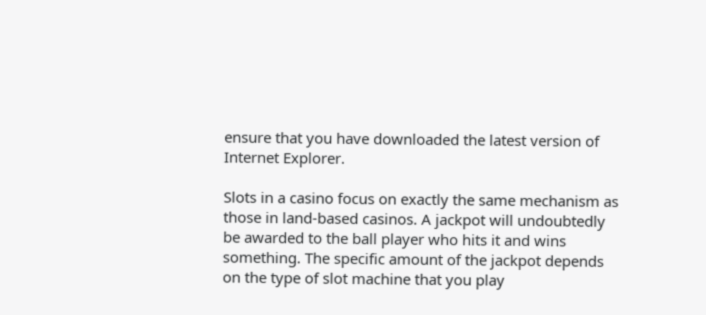ensure that you have downloaded the latest version of Internet Explorer.

Slots in a casino focus on exactly the same mechanism as those in land-based casinos. A jackpot will undoubtedly be awarded to the ball player who hits it and wins something. The specific amount of the jackpot depends on the type of slot machine that you play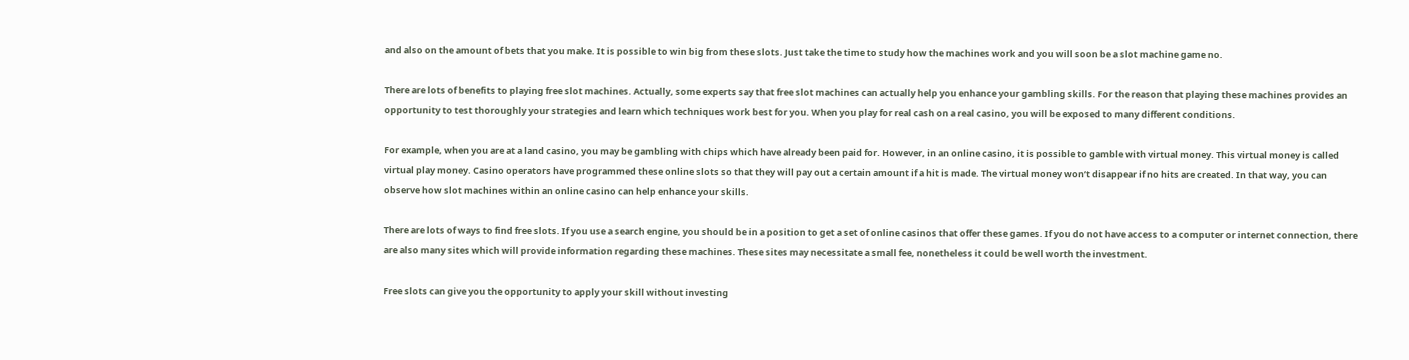and also on the amount of bets that you make. It is possible to win big from these slots. Just take the time to study how the machines work and you will soon be a slot machine game no.

There are lots of benefits to playing free slot machines. Actually, some experts say that free slot machines can actually help you enhance your gambling skills. For the reason that playing these machines provides an opportunity to test thoroughly your strategies and learn which techniques work best for you. When you play for real cash on a real casino, you will be exposed to many different conditions.

For example, when you are at a land casino, you may be gambling with chips which have already been paid for. However, in an online casino, it is possible to gamble with virtual money. This virtual money is called virtual play money. Casino operators have programmed these online slots so that they will pay out a certain amount if a hit is made. The virtual money won’t disappear if no hits are created. In that way, you can observe how slot machines within an online casino can help enhance your skills.

There are lots of ways to find free slots. If you use a search engine, you should be in a position to get a set of online casinos that offer these games. If you do not have access to a computer or internet connection, there are also many sites which will provide information regarding these machines. These sites may necessitate a small fee, nonetheless it could be well worth the investment.

Free slots can give you the opportunity to apply your skill without investing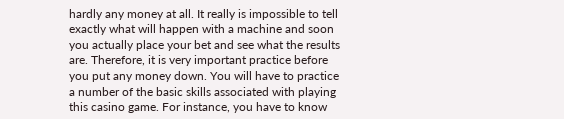hardly any money at all. It really is impossible to tell exactly what will happen with a machine and soon you actually place your bet and see what the results are. Therefore, it is very important practice before you put any money down. You will have to practice a number of the basic skills associated with playing this casino game. For instance, you have to know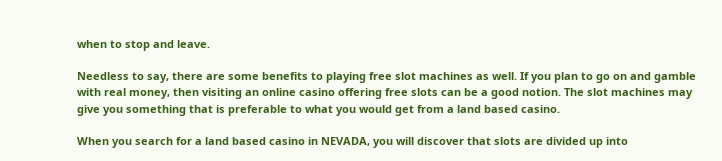when to stop and leave.

Needless to say, there are some benefits to playing free slot machines as well. If you plan to go on and gamble with real money, then visiting an online casino offering free slots can be a good notion. The slot machines may give you something that is preferable to what you would get from a land based casino.

When you search for a land based casino in NEVADA, you will discover that slots are divided up into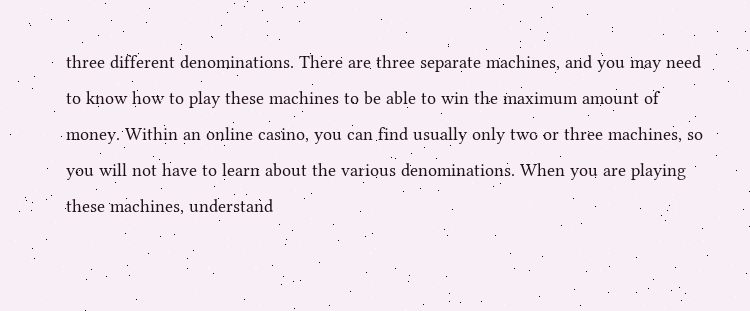three different denominations. There are three separate machines, and you may need to know how to play these machines to be able to win the maximum amount of money. Within an online casino, you can find usually only two or three machines, so you will not have to learn about the various denominations. When you are playing these machines, understand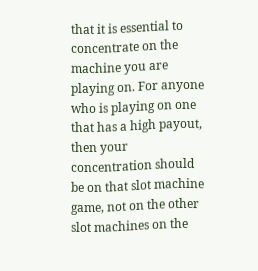that it is essential to concentrate on the machine you are playing on. For anyone who is playing on one that has a high payout, then your concentration should be on that slot machine game, not on the other slot machines on the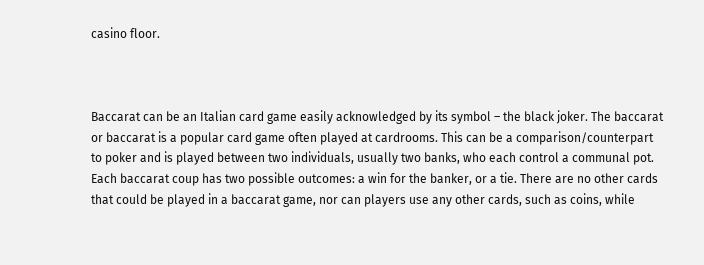casino floor.



Baccarat can be an Italian card game easily acknowledged by its symbol – the black joker. The baccarat or baccarat is a popular card game often played at cardrooms. This can be a comparison/counterpart to poker and is played between two individuals, usually two banks, who each control a communal pot. Each baccarat coup has two possible outcomes: a win for the banker, or a tie. There are no other cards that could be played in a baccarat game, nor can players use any other cards, such as coins, while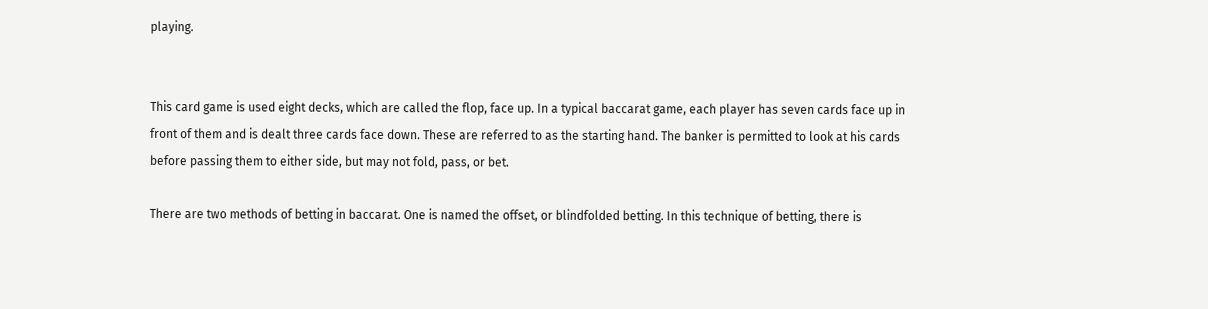playing.


This card game is used eight decks, which are called the flop, face up. In a typical baccarat game, each player has seven cards face up in front of them and is dealt three cards face down. These are referred to as the starting hand. The banker is permitted to look at his cards before passing them to either side, but may not fold, pass, or bet.

There are two methods of betting in baccarat. One is named the offset, or blindfolded betting. In this technique of betting, there is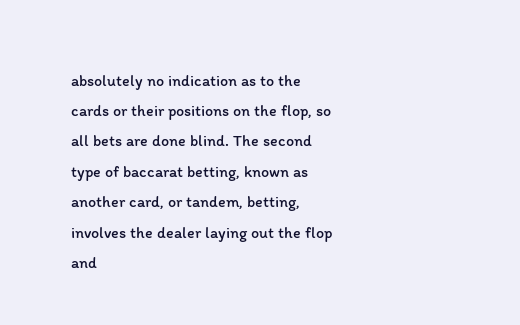absolutely no indication as to the cards or their positions on the flop, so all bets are done blind. The second type of baccarat betting, known as another card, or tandem, betting, involves the dealer laying out the flop and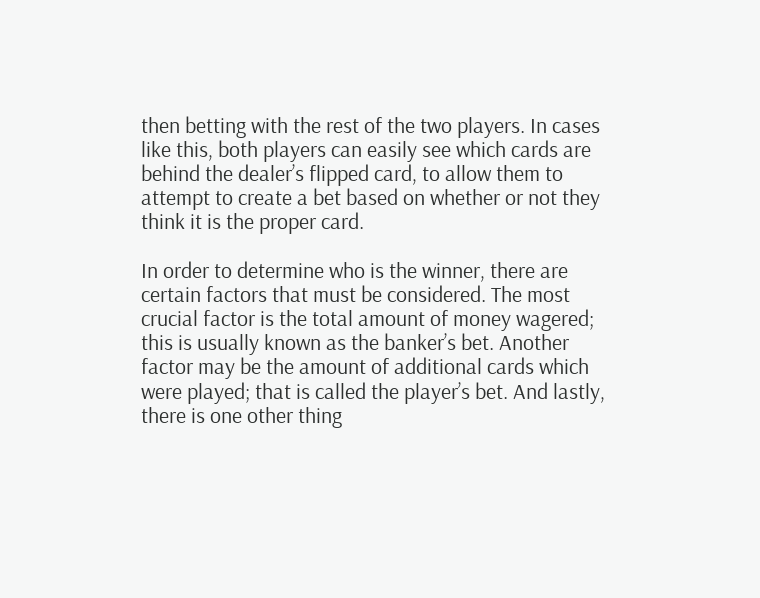then betting with the rest of the two players. In cases like this, both players can easily see which cards are behind the dealer’s flipped card, to allow them to attempt to create a bet based on whether or not they think it is the proper card.

In order to determine who is the winner, there are certain factors that must be considered. The most crucial factor is the total amount of money wagered; this is usually known as the banker’s bet. Another factor may be the amount of additional cards which were played; that is called the player’s bet. And lastly, there is one other thing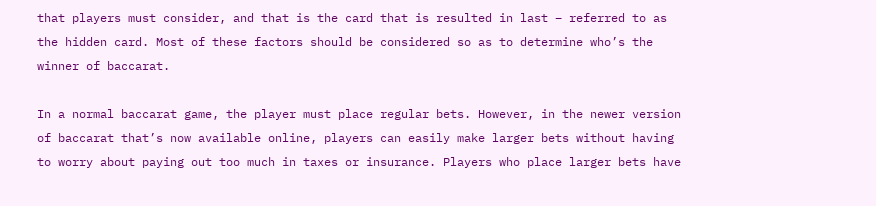that players must consider, and that is the card that is resulted in last – referred to as the hidden card. Most of these factors should be considered so as to determine who’s the winner of baccarat.

In a normal baccarat game, the player must place regular bets. However, in the newer version of baccarat that’s now available online, players can easily make larger bets without having to worry about paying out too much in taxes or insurance. Players who place larger bets have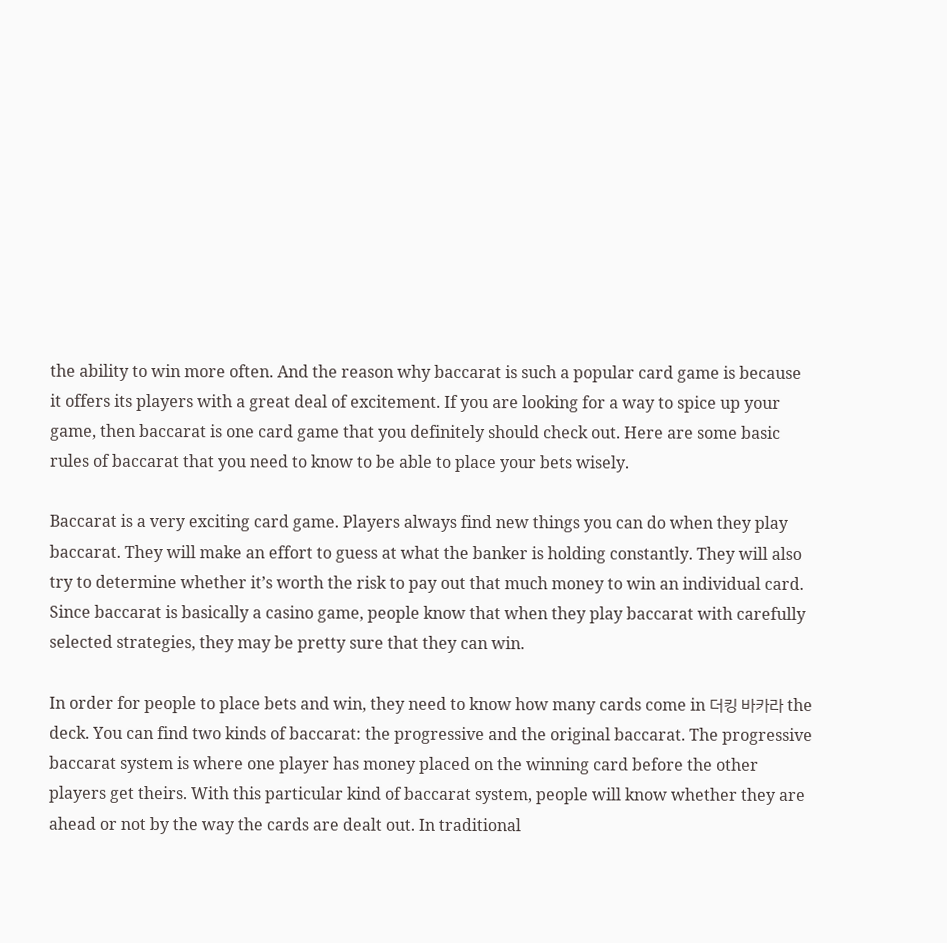the ability to win more often. And the reason why baccarat is such a popular card game is because it offers its players with a great deal of excitement. If you are looking for a way to spice up your game, then baccarat is one card game that you definitely should check out. Here are some basic rules of baccarat that you need to know to be able to place your bets wisely.

Baccarat is a very exciting card game. Players always find new things you can do when they play baccarat. They will make an effort to guess at what the banker is holding constantly. They will also try to determine whether it’s worth the risk to pay out that much money to win an individual card. Since baccarat is basically a casino game, people know that when they play baccarat with carefully selected strategies, they may be pretty sure that they can win.

In order for people to place bets and win, they need to know how many cards come in 더킹 바카라 the deck. You can find two kinds of baccarat: the progressive and the original baccarat. The progressive baccarat system is where one player has money placed on the winning card before the other players get theirs. With this particular kind of baccarat system, people will know whether they are ahead or not by the way the cards are dealt out. In traditional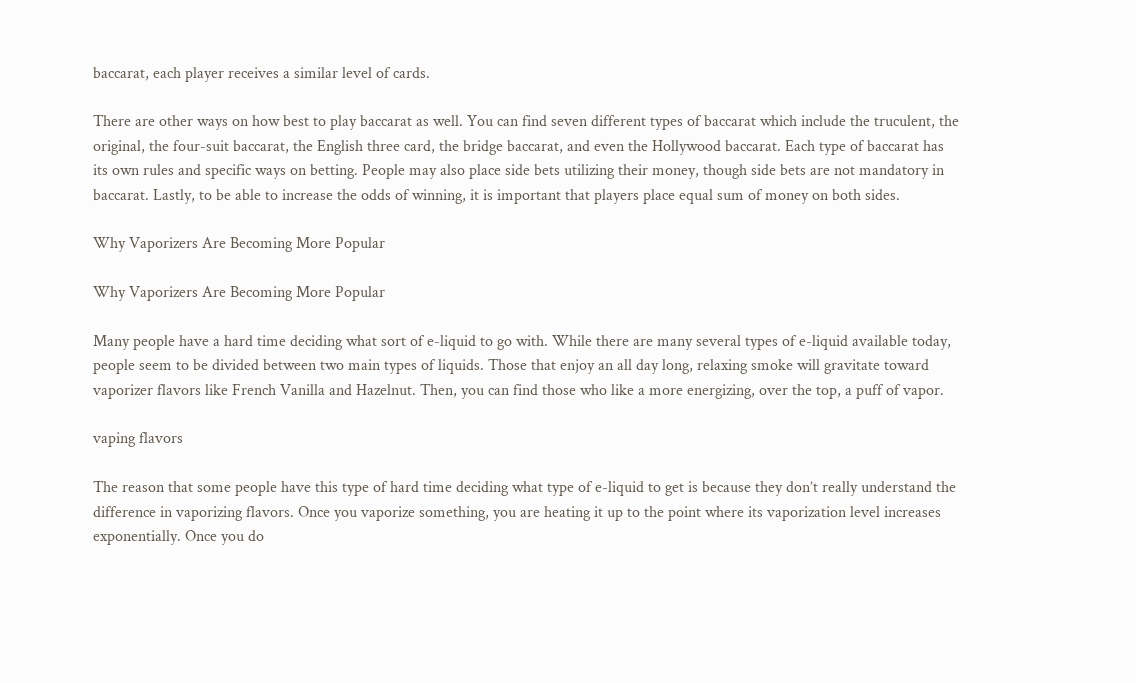baccarat, each player receives a similar level of cards.

There are other ways on how best to play baccarat as well. You can find seven different types of baccarat which include the truculent, the original, the four-suit baccarat, the English three card, the bridge baccarat, and even the Hollywood baccarat. Each type of baccarat has its own rules and specific ways on betting. People may also place side bets utilizing their money, though side bets are not mandatory in baccarat. Lastly, to be able to increase the odds of winning, it is important that players place equal sum of money on both sides.

Why Vaporizers Are Becoming More Popular

Why Vaporizers Are Becoming More Popular

Many people have a hard time deciding what sort of e-liquid to go with. While there are many several types of e-liquid available today, people seem to be divided between two main types of liquids. Those that enjoy an all day long, relaxing smoke will gravitate toward vaporizer flavors like French Vanilla and Hazelnut. Then, you can find those who like a more energizing, over the top, a puff of vapor.

vaping flavors

The reason that some people have this type of hard time deciding what type of e-liquid to get is because they don’t really understand the difference in vaporizing flavors. Once you vaporize something, you are heating it up to the point where its vaporization level increases exponentially. Once you do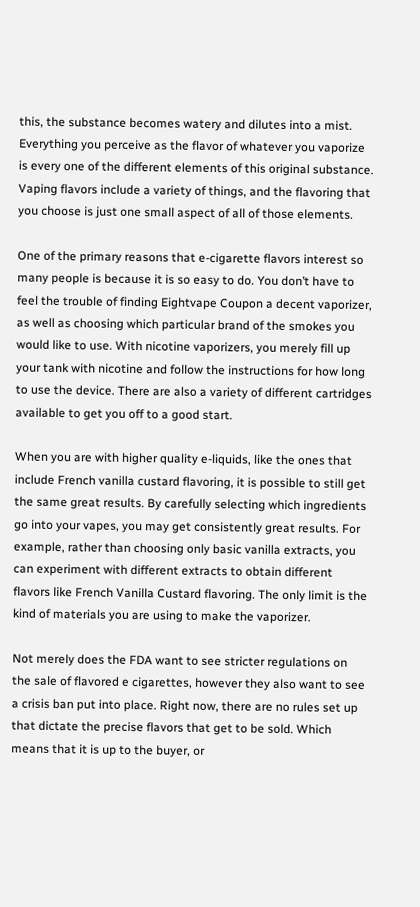this, the substance becomes watery and dilutes into a mist. Everything you perceive as the flavor of whatever you vaporize is every one of the different elements of this original substance. Vaping flavors include a variety of things, and the flavoring that you choose is just one small aspect of all of those elements.

One of the primary reasons that e-cigarette flavors interest so many people is because it is so easy to do. You don’t have to feel the trouble of finding Eightvape Coupon a decent vaporizer, as well as choosing which particular brand of the smokes you would like to use. With nicotine vaporizers, you merely fill up your tank with nicotine and follow the instructions for how long to use the device. There are also a variety of different cartridges available to get you off to a good start.

When you are with higher quality e-liquids, like the ones that include French vanilla custard flavoring, it is possible to still get the same great results. By carefully selecting which ingredients go into your vapes, you may get consistently great results. For example, rather than choosing only basic vanilla extracts, you can experiment with different extracts to obtain different flavors like French Vanilla Custard flavoring. The only limit is the kind of materials you are using to make the vaporizer.

Not merely does the FDA want to see stricter regulations on the sale of flavored e cigarettes, however they also want to see a crisis ban put into place. Right now, there are no rules set up that dictate the precise flavors that get to be sold. Which means that it is up to the buyer, or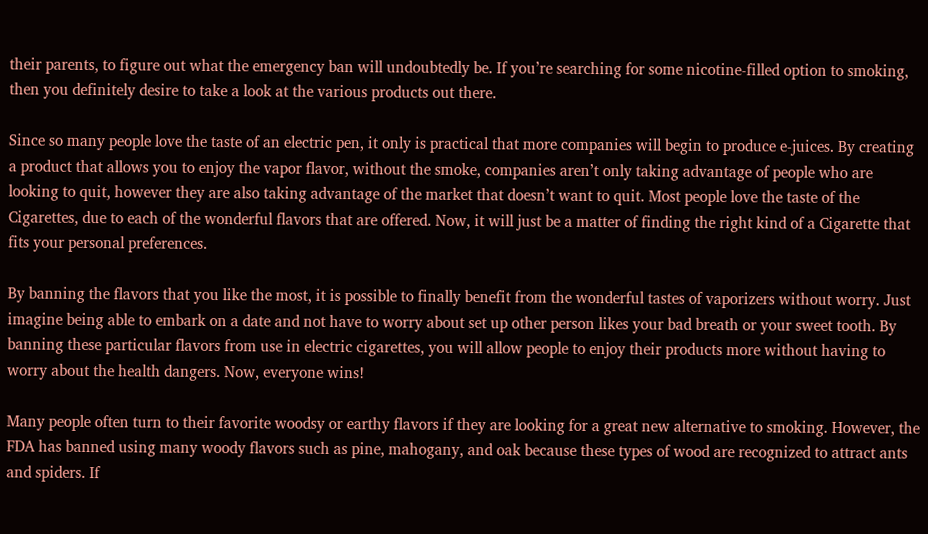their parents, to figure out what the emergency ban will undoubtedly be. If you’re searching for some nicotine-filled option to smoking, then you definitely desire to take a look at the various products out there.

Since so many people love the taste of an electric pen, it only is practical that more companies will begin to produce e-juices. By creating a product that allows you to enjoy the vapor flavor, without the smoke, companies aren’t only taking advantage of people who are looking to quit, however they are also taking advantage of the market that doesn’t want to quit. Most people love the taste of the Cigarettes, due to each of the wonderful flavors that are offered. Now, it will just be a matter of finding the right kind of a Cigarette that fits your personal preferences.

By banning the flavors that you like the most, it is possible to finally benefit from the wonderful tastes of vaporizers without worry. Just imagine being able to embark on a date and not have to worry about set up other person likes your bad breath or your sweet tooth. By banning these particular flavors from use in electric cigarettes, you will allow people to enjoy their products more without having to worry about the health dangers. Now, everyone wins!

Many people often turn to their favorite woodsy or earthy flavors if they are looking for a great new alternative to smoking. However, the FDA has banned using many woody flavors such as pine, mahogany, and oak because these types of wood are recognized to attract ants and spiders. If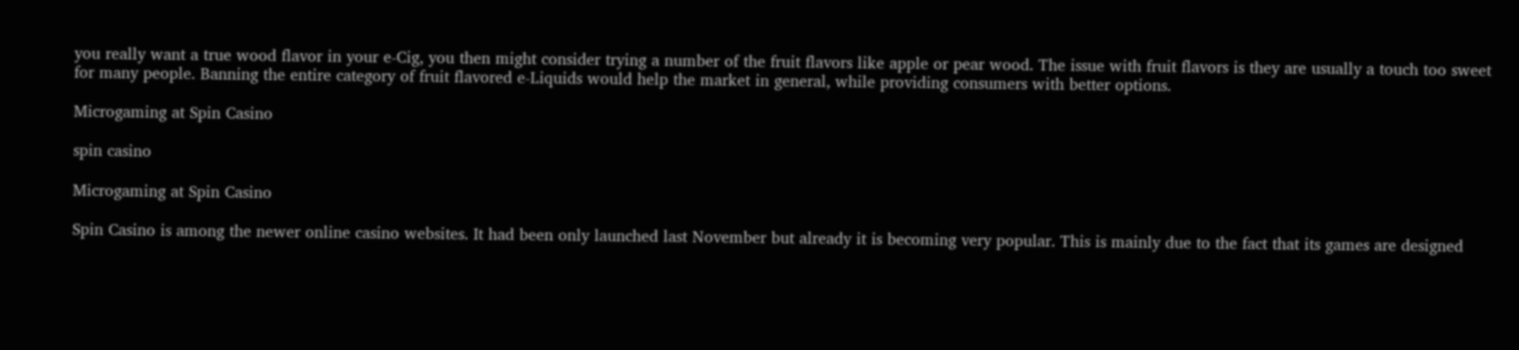you really want a true wood flavor in your e-Cig, you then might consider trying a number of the fruit flavors like apple or pear wood. The issue with fruit flavors is they are usually a touch too sweet for many people. Banning the entire category of fruit flavored e-Liquids would help the market in general, while providing consumers with better options.

Microgaming at Spin Casino

spin casino

Microgaming at Spin Casino

Spin Casino is among the newer online casino websites. It had been only launched last November but already it is becoming very popular. This is mainly due to the fact that its games are designed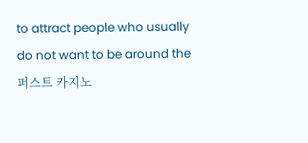to attract people who usually do not want to be around the 퍼스트 카지노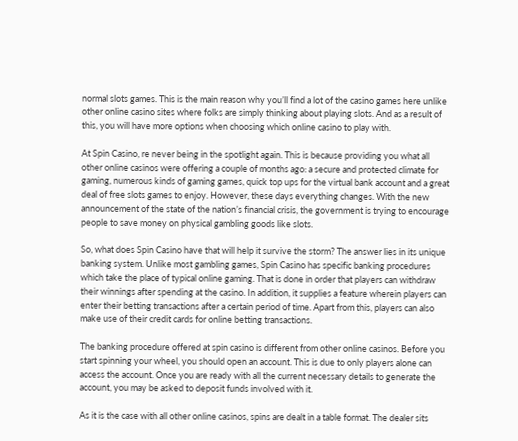normal slots games. This is the main reason why you’ll find a lot of the casino games here unlike other online casino sites where folks are simply thinking about playing slots. And as a result of this, you will have more options when choosing which online casino to play with.

At Spin Casino, re never being in the spotlight again. This is because providing you what all other online casinos were offering a couple of months ago: a secure and protected climate for gaming, numerous kinds of gaming games, quick top ups for the virtual bank account and a great deal of free slots games to enjoy. However, these days everything changes. With the new announcement of the state of the nation’s financial crisis, the government is trying to encourage people to save money on physical gambling goods like slots.

So, what does Spin Casino have that will help it survive the storm? The answer lies in its unique banking system. Unlike most gambling games, Spin Casino has specific banking procedures which take the place of typical online gaming. That is done in order that players can withdraw their winnings after spending at the casino. In addition, it supplies a feature wherein players can enter their betting transactions after a certain period of time. Apart from this, players can also make use of their credit cards for online betting transactions.

The banking procedure offered at spin casino is different from other online casinos. Before you start spinning your wheel, you should open an account. This is due to only players alone can access the account. Once you are ready with all the current necessary details to generate the account, you may be asked to deposit funds involved with it.

As it is the case with all other online casinos, spins are dealt in a table format. The dealer sits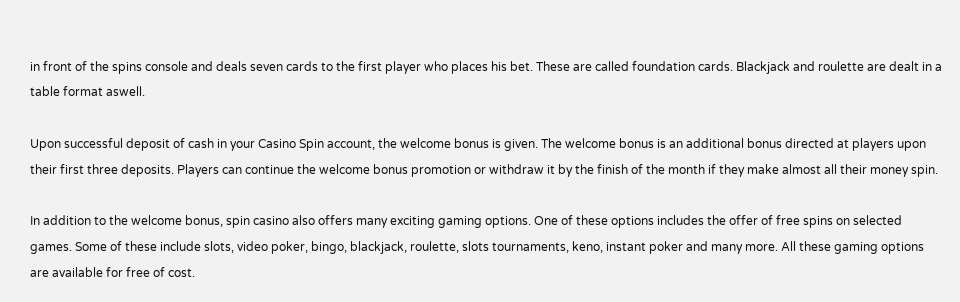in front of the spins console and deals seven cards to the first player who places his bet. These are called foundation cards. Blackjack and roulette are dealt in a table format aswell.

Upon successful deposit of cash in your Casino Spin account, the welcome bonus is given. The welcome bonus is an additional bonus directed at players upon their first three deposits. Players can continue the welcome bonus promotion or withdraw it by the finish of the month if they make almost all their money spin.

In addition to the welcome bonus, spin casino also offers many exciting gaming options. One of these options includes the offer of free spins on selected games. Some of these include slots, video poker, bingo, blackjack, roulette, slots tournaments, keno, instant poker and many more. All these gaming options are available for free of cost.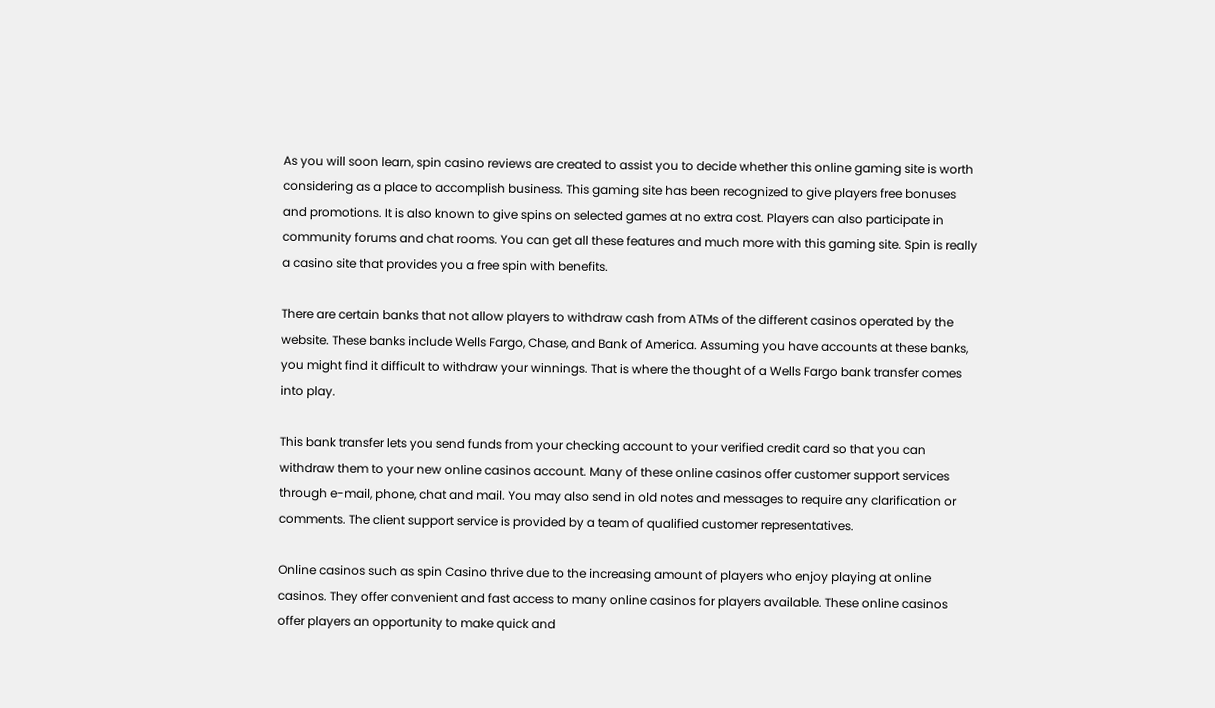As you will soon learn, spin casino reviews are created to assist you to decide whether this online gaming site is worth considering as a place to accomplish business. This gaming site has been recognized to give players free bonuses and promotions. It is also known to give spins on selected games at no extra cost. Players can also participate in community forums and chat rooms. You can get all these features and much more with this gaming site. Spin is really a casino site that provides you a free spin with benefits.

There are certain banks that not allow players to withdraw cash from ATMs of the different casinos operated by the website. These banks include Wells Fargo, Chase, and Bank of America. Assuming you have accounts at these banks, you might find it difficult to withdraw your winnings. That is where the thought of a Wells Fargo bank transfer comes into play.

This bank transfer lets you send funds from your checking account to your verified credit card so that you can withdraw them to your new online casinos account. Many of these online casinos offer customer support services through e-mail, phone, chat and mail. You may also send in old notes and messages to require any clarification or comments. The client support service is provided by a team of qualified customer representatives.

Online casinos such as spin Casino thrive due to the increasing amount of players who enjoy playing at online casinos. They offer convenient and fast access to many online casinos for players available. These online casinos offer players an opportunity to make quick and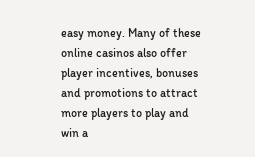easy money. Many of these online casinos also offer player incentives, bonuses and promotions to attract more players to play and win a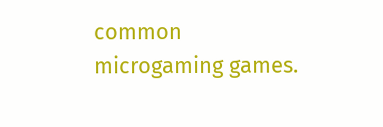common microgaming games.